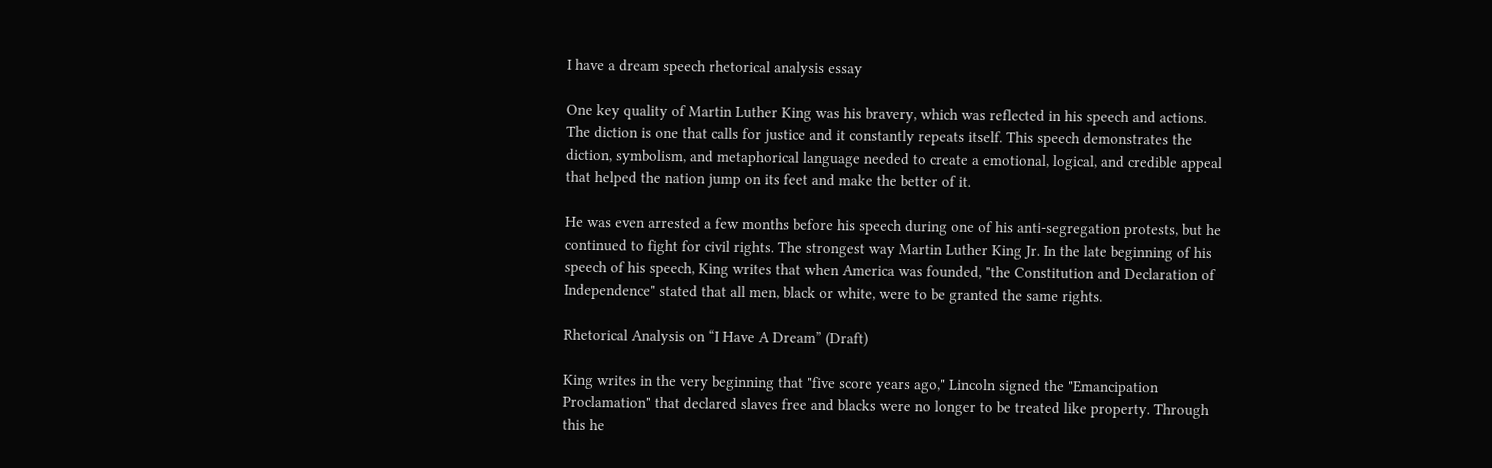I have a dream speech rhetorical analysis essay

One key quality of Martin Luther King was his bravery, which was reflected in his speech and actions. The diction is one that calls for justice and it constantly repeats itself. This speech demonstrates the diction, symbolism, and metaphorical language needed to create a emotional, logical, and credible appeal that helped the nation jump on its feet and make the better of it.

He was even arrested a few months before his speech during one of his anti-segregation protests, but he continued to fight for civil rights. The strongest way Martin Luther King Jr. In the late beginning of his speech of his speech, King writes that when America was founded, "the Constitution and Declaration of Independence" stated that all men, black or white, were to be granted the same rights.

Rhetorical Analysis on “I Have A Dream” (Draft)

King writes in the very beginning that "five score years ago," Lincoln signed the "Emancipation Proclamation" that declared slaves free and blacks were no longer to be treated like property. Through this he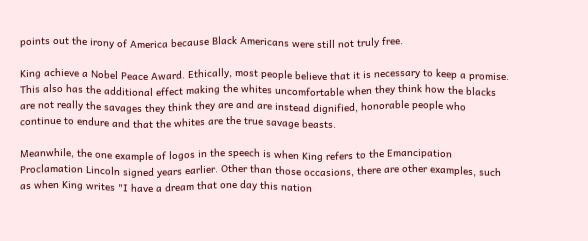points out the irony of America because Black Americans were still not truly free.

King achieve a Nobel Peace Award. Ethically, most people believe that it is necessary to keep a promise. This also has the additional effect making the whites uncomfortable when they think how the blacks are not really the savages they think they are and are instead dignified, honorable people who continue to endure and that the whites are the true savage beasts.

Meanwhile, the one example of logos in the speech is when King refers to the Emancipation Proclamation Lincoln signed years earlier. Other than those occasions, there are other examples, such as when King writes "I have a dream that one day this nation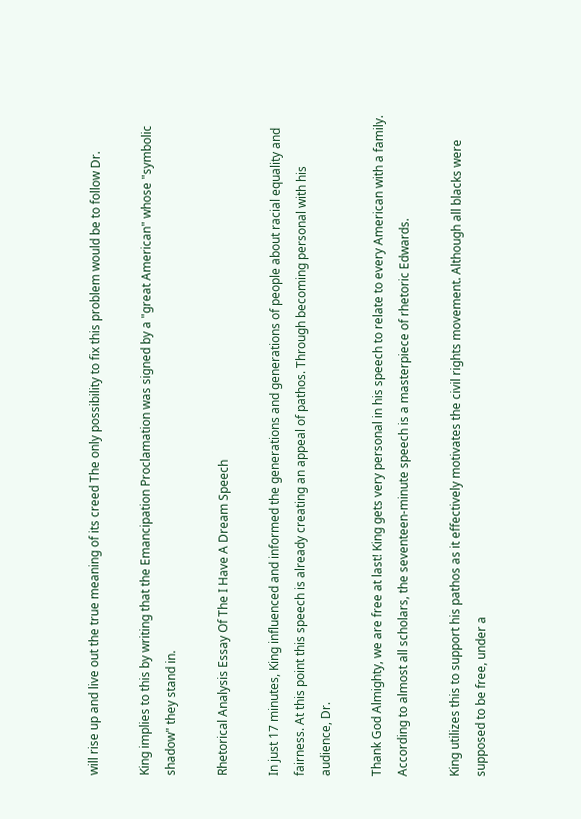will rise up and live out the true meaning of its creed The only possibility to fix this problem would be to follow Dr.

King implies to this by writing that the Emancipation Proclamation was signed by a "great American" whose "symbolic shadow" they stand in.

Rhetorical Analysis Essay Of The I Have A Dream Speech

In just 17 minutes, King influenced and informed the generations and generations of people about racial equality and fairness. At this point this speech is already creating an appeal of pathos. Through becoming personal with his audience, Dr.

Thank God Almighty, we are free at last! King gets very personal in his speech to relate to every American with a family. According to almost all scholars, the seventeen-minute speech is a masterpiece of rhetoric Edwards.

King utilizes this to support his pathos as it effectively motivates the civil rights movement. Although all blacks were supposed to be free, under a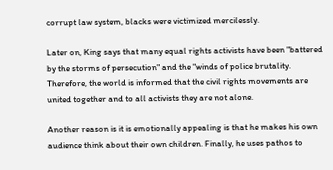corrupt law system, blacks were victimized mercilessly.

Later on, King says that many equal rights activists have been "battered by the storms of persecution" and the "winds of police brutality. Therefore, the world is informed that the civil rights movements are united together and to all activists they are not alone.

Another reason is it is emotionally appealing is that he makes his own audience think about their own children. Finally, he uses pathos to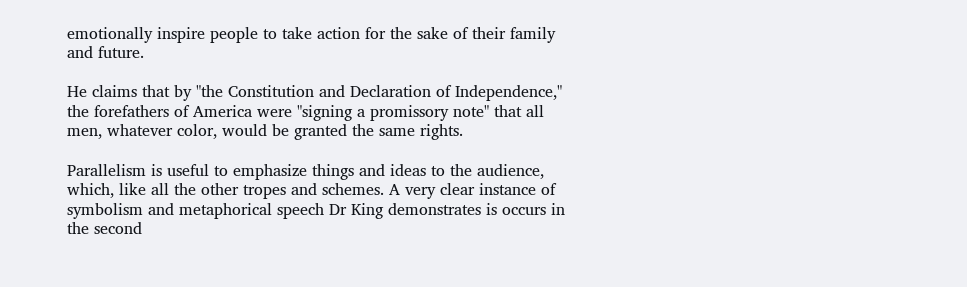emotionally inspire people to take action for the sake of their family and future.

He claims that by "the Constitution and Declaration of Independence," the forefathers of America were "signing a promissory note" that all men, whatever color, would be granted the same rights.

Parallelism is useful to emphasize things and ideas to the audience, which, like all the other tropes and schemes. A very clear instance of symbolism and metaphorical speech Dr King demonstrates is occurs in the second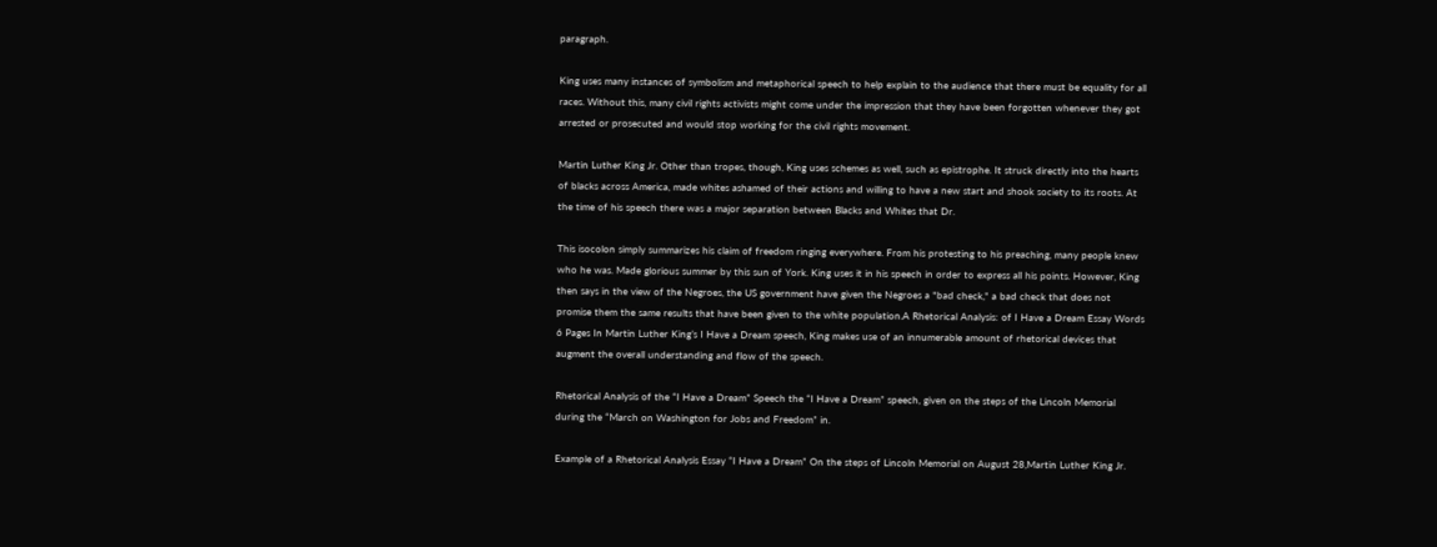paragraph.

King uses many instances of symbolism and metaphorical speech to help explain to the audience that there must be equality for all races. Without this, many civil rights activists might come under the impression that they have been forgotten whenever they got arrested or prosecuted and would stop working for the civil rights movement.

Martin Luther King Jr. Other than tropes, though, King uses schemes as well, such as epistrophe. It struck directly into the hearts of blacks across America, made whites ashamed of their actions and willing to have a new start and shook society to its roots. At the time of his speech there was a major separation between Blacks and Whites that Dr.

This isocolon simply summarizes his claim of freedom ringing everywhere. From his protesting to his preaching, many people knew who he was. Made glorious summer by this sun of York. King uses it in his speech in order to express all his points. However, King then says in the view of the Negroes, the US government have given the Negroes a "bad check," a bad check that does not promise them the same results that have been given to the white population.A Rhetorical Analysis: of I Have a Dream Essay Words 6 Pages In Martin Luther King’s I Have a Dream speech, King makes use of an innumerable amount of rhetorical devices that augment the overall understanding and flow of the speech.

Rhetorical Analysis of the “I Have a Dream” Speech the “I Have a Dream” speech, given on the steps of the Lincoln Memorial during the “March on Washington for Jobs and Freedom” in.

Example of a Rhetorical Analysis Essay “I Have a Dream” On the steps of Lincoln Memorial on August 28,Martin Luther King Jr.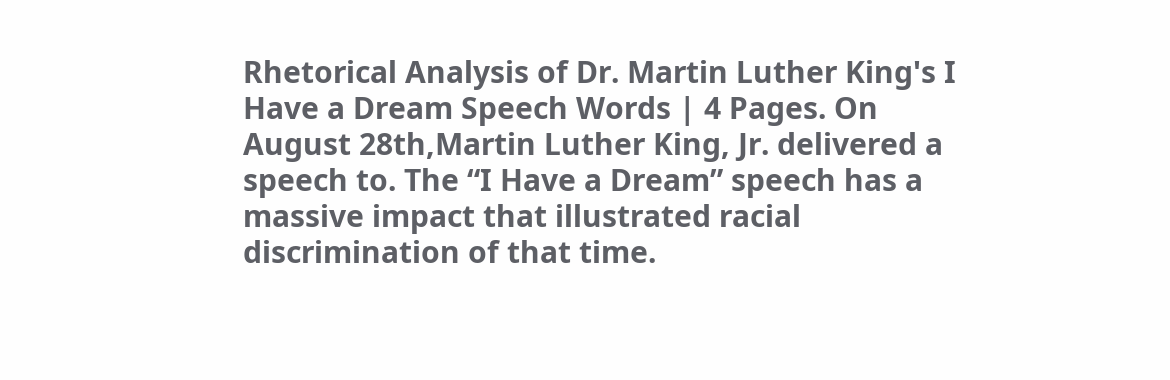Rhetorical Analysis of Dr. Martin Luther King's I Have a Dream Speech Words | 4 Pages. On August 28th,Martin Luther King, Jr. delivered a speech to. The “I Have a Dream” speech has a massive impact that illustrated racial discrimination of that time.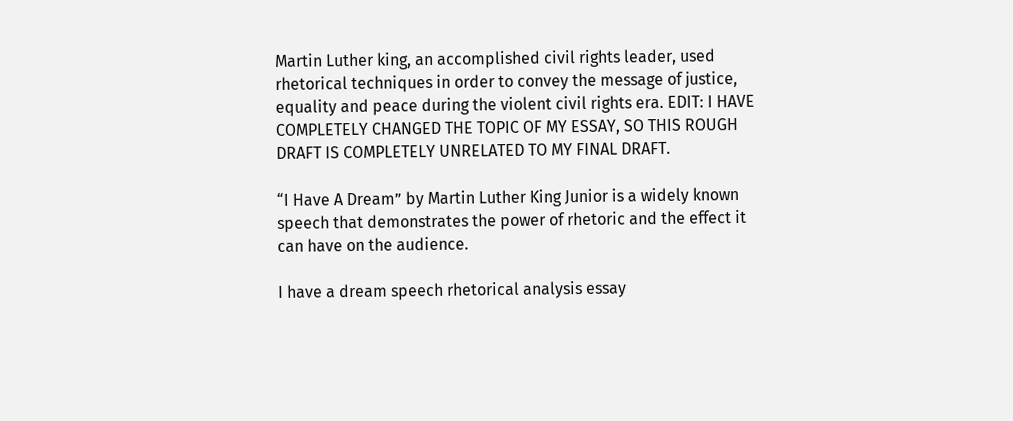Martin Luther king, an accomplished civil rights leader, used rhetorical techniques in order to convey the message of justice, equality and peace during the violent civil rights era. EDIT: I HAVE COMPLETELY CHANGED THE TOPIC OF MY ESSAY, SO THIS ROUGH DRAFT IS COMPLETELY UNRELATED TO MY FINAL DRAFT.

“I Have A Dream” by Martin Luther King Junior is a widely known speech that demonstrates the power of rhetoric and the effect it can have on the audience.

I have a dream speech rhetorical analysis essay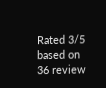Rated 3/5 based on 36 review